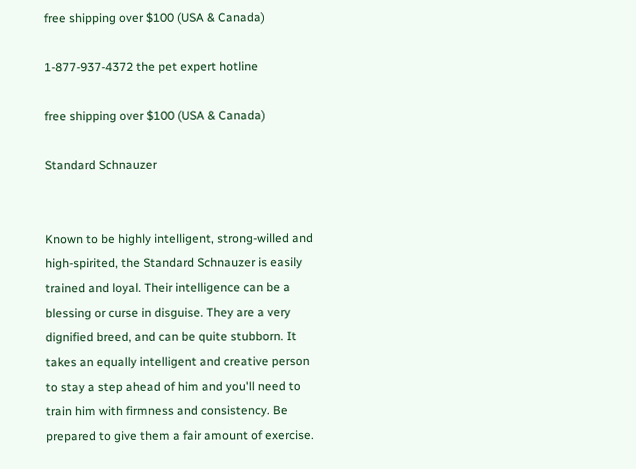free shipping over $100 (USA & Canada)

1-877-937-4372 the pet expert hotline

free shipping over $100 (USA & Canada)

Standard Schnauzer


Known to be highly intelligent, strong-willed and high-spirited, the Standard Schnauzer is easily trained and loyal. Their intelligence can be a blessing or curse in disguise. They are a very dignified breed, and can be quite stubborn. It takes an equally intelligent and creative person to stay a step ahead of him and you'll need to train him with firmness and consistency. Be prepared to give them a fair amount of exercise.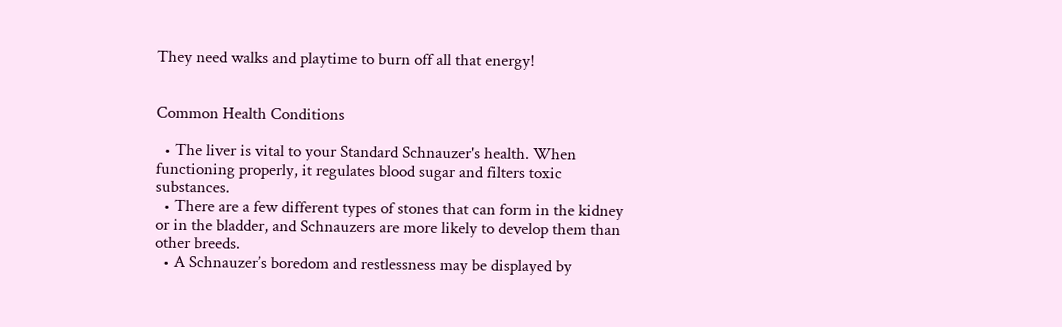They need walks and playtime to burn off all that energy!


Common Health Conditions

  • The liver is vital to your Standard Schnauzer's health. When functioning properly, it regulates blood sugar and filters toxic substances.
  • There are a few different types of stones that can form in the kidney or in the bladder, and Schnauzers are more likely to develop them than other breeds.
  • A Schnauzer’s boredom and restlessness may be displayed by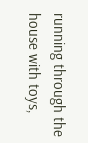running through the house with toys,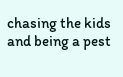chasing the kids and being a pest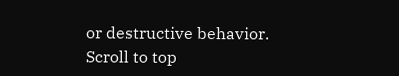or destructive behavior.
Scroll to top